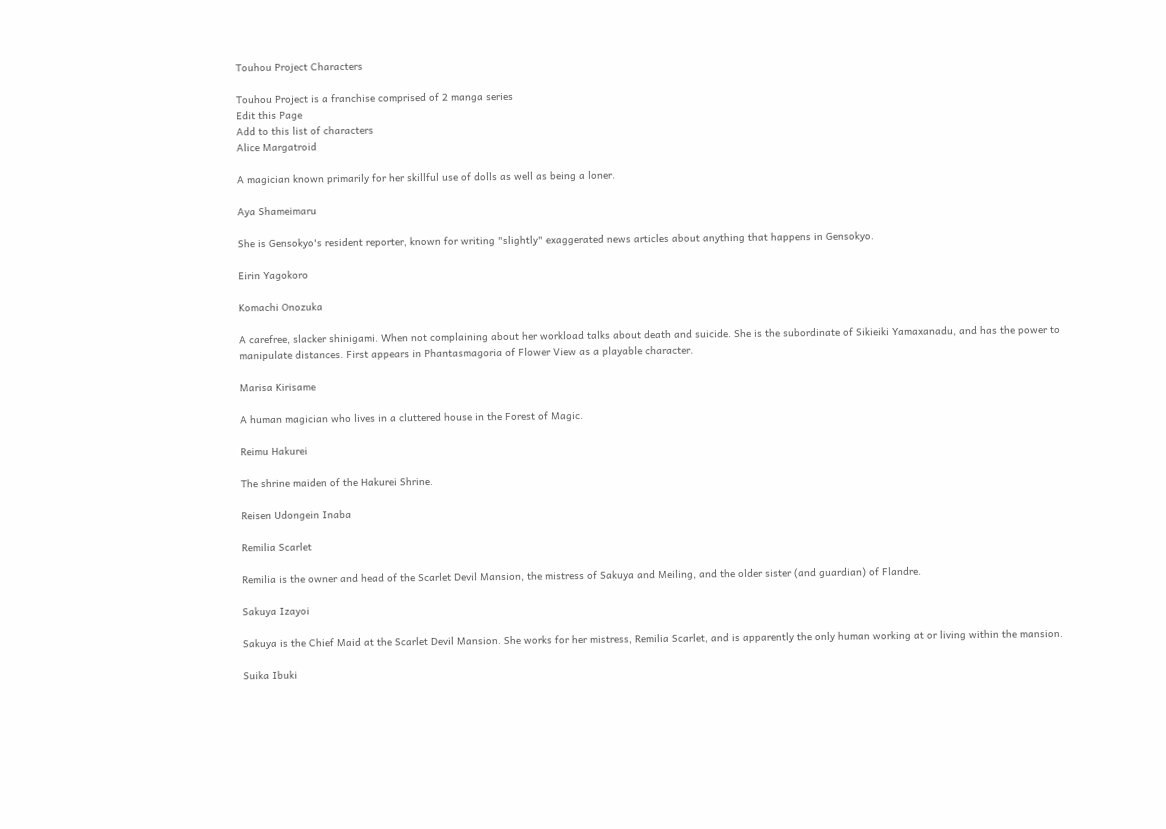Touhou Project Characters

Touhou Project is a franchise comprised of 2 manga series
Edit this Page
Add to this list of characters
Alice Margatroid

A magician known primarily for her skillful use of dolls as well as being a loner.

Aya Shameimaru

She is Gensokyo's resident reporter, known for writing "slightly" exaggerated news articles about anything that happens in Gensokyo.

Eirin Yagokoro

Komachi Onozuka

A carefree, slacker shinigami. When not complaining about her workload talks about death and suicide. She is the subordinate of Sikieiki Yamaxanadu, and has the power to manipulate distances. First appears in Phantasmagoria of Flower View as a playable character.

Marisa Kirisame

A human magician who lives in a cluttered house in the Forest of Magic.

Reimu Hakurei

The shrine maiden of the Hakurei Shrine.

Reisen Udongein Inaba

Remilia Scarlet

Remilia is the owner and head of the Scarlet Devil Mansion, the mistress of Sakuya and Meiling, and the older sister (and guardian) of Flandre.

Sakuya Izayoi

Sakuya is the Chief Maid at the Scarlet Devil Mansion. She works for her mistress, Remilia Scarlet, and is apparently the only human working at or living within the mansion.

Suika Ibuki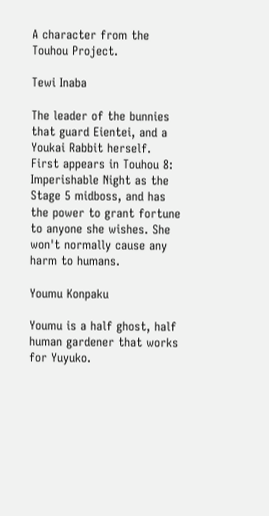A character from the Touhou Project.

Tewi Inaba

The leader of the bunnies that guard Eientei, and a Youkai Rabbit herself. First appears in Touhou 8: Imperishable Night as the Stage 5 midboss, and has the power to grant fortune to anyone she wishes. She won't normally cause any harm to humans.

Youmu Konpaku

Youmu is a half ghost, half human gardener that works for Yuyuko.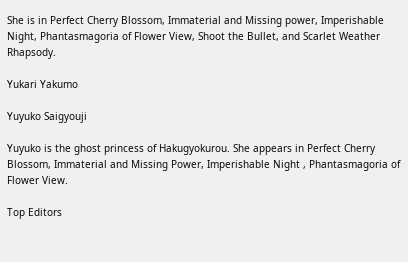She is in Perfect Cherry Blossom, Immaterial and Missing power, Imperishable Night, Phantasmagoria of Flower View, Shoot the Bullet, and Scarlet Weather Rhapsody.

Yukari Yakumo

Yuyuko Saigyouji

Yuyuko is the ghost princess of Hakugyokurou. She appears in Perfect Cherry Blossom, Immaterial and Missing Power, Imperishable Night , Phantasmagoria of Flower View.

Top Editors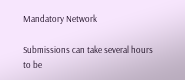Mandatory Network

Submissions can take several hours to be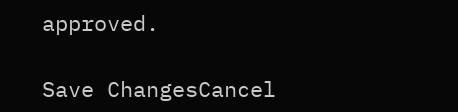approved.

Save ChangesCancel